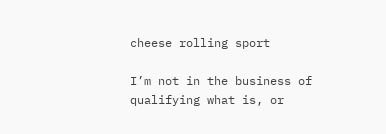cheese rolling sport

I’m not in the business of qualifying what is, or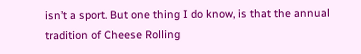isn’t a sport. But one thing I do know, is that the annual tradition of Cheese Rolling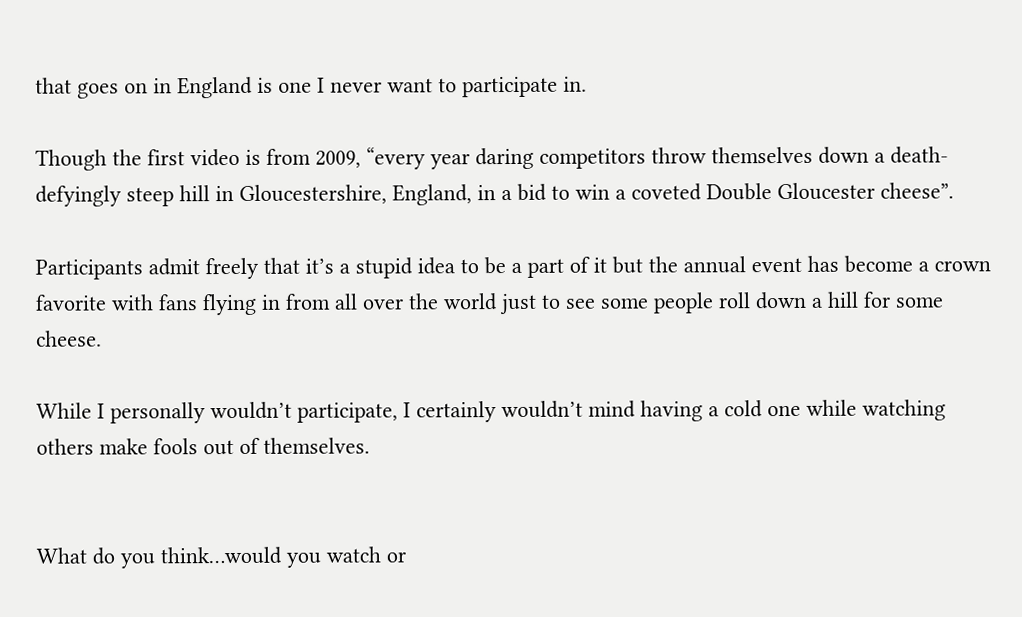that goes on in England is one I never want to participate in.

Though the first video is from 2009, “every year daring competitors throw themselves down a death-defyingly steep hill in Gloucestershire, England, in a bid to win a coveted Double Gloucester cheese”.

Participants admit freely that it’s a stupid idea to be a part of it but the annual event has become a crown favorite with fans flying in from all over the world just to see some people roll down a hill for some cheese.

While I personally wouldn’t participate, I certainly wouldn’t mind having a cold one while watching others make fools out of themselves.


What do you think…would you watch or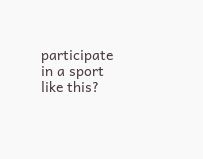participate in a sport like this?